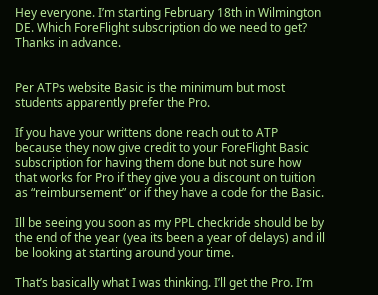Hey everyone. I’m starting February 18th in Wilmington DE. Which ForeFlight subscription do we need to get? Thanks in advance.


Per ATPs website Basic is the minimum but most students apparently prefer the Pro.

If you have your writtens done reach out to ATP because they now give credit to your ForeFlight Basic subscription for having them done but not sure how that works for Pro if they give you a discount on tuition as “reimbursement” or if they have a code for the Basic.

Ill be seeing you soon as my PPL checkride should be by the end of the year (yea its been a year of delays) and ill be looking at starting around your time.

That’s basically what I was thinking. I’ll get the Pro. I’m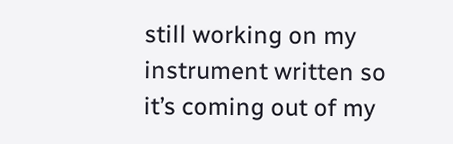still working on my instrument written so it’s coming out of my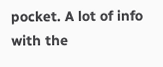pocket. A lot of info with the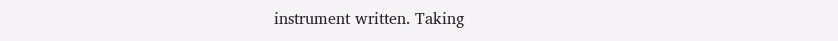instrument written. Taking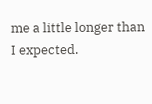me a little longer than I expected.